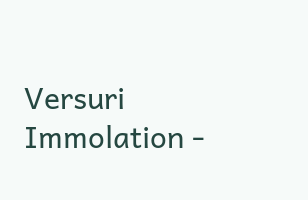Versuri Immolation -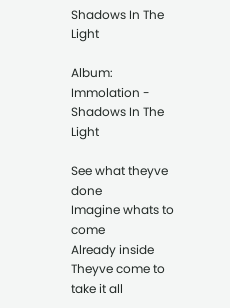Shadows In The Light

Album: Immolation - Shadows In The Light

See what theyve done
Imagine whats to come
Already inside
Theyve come to take it all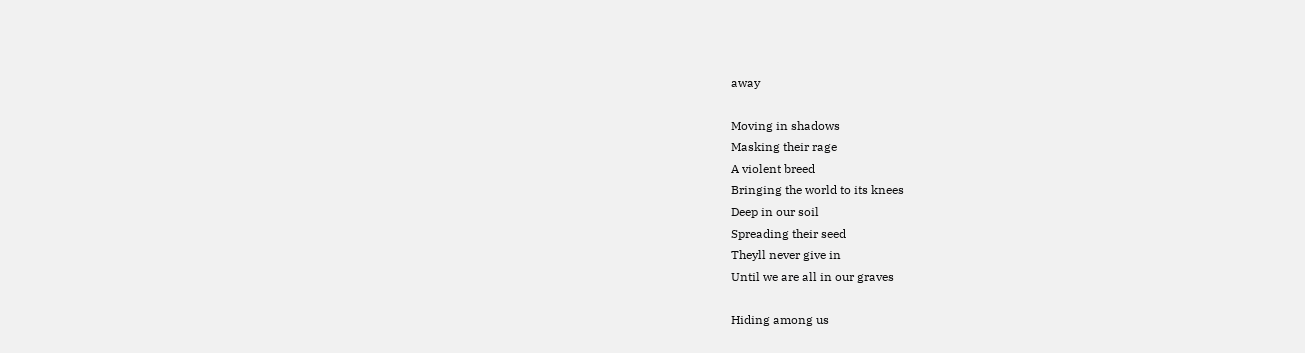away

Moving in shadows
Masking their rage
A violent breed
Bringing the world to its knees
Deep in our soil
Spreading their seed
Theyll never give in
Until we are all in our graves

Hiding among us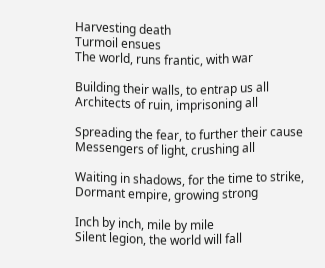Harvesting death
Turmoil ensues
The world, runs frantic, with war

Building their walls, to entrap us all
Architects of ruin, imprisoning all

Spreading the fear, to further their cause
Messengers of light, crushing all

Waiting in shadows, for the time to strike,
Dormant empire, growing strong

Inch by inch, mile by mile
Silent legion, the world will fall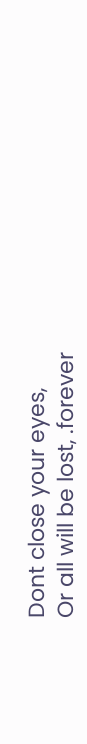Dont close your eyes,
Or all will be lost, .forever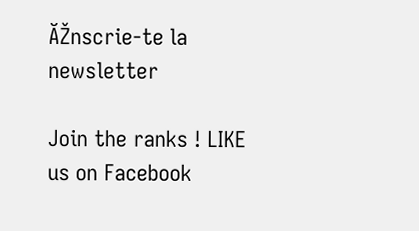ĂŽnscrie-te la newsletter

Join the ranks ! LIKE us on Facebook